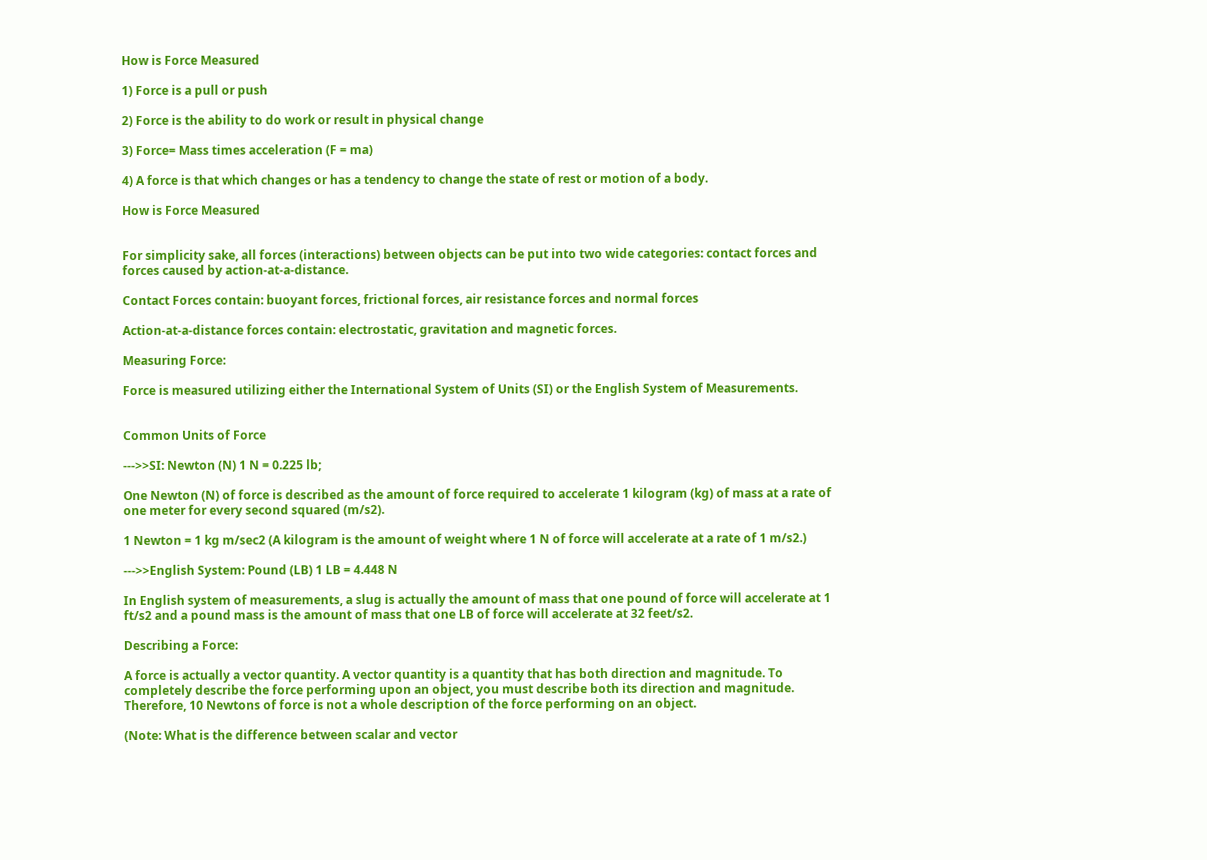How is Force Measured

1) Force is a pull or push

2) Force is the ability to do work or result in physical change

3) Force= Mass times acceleration (F = ma)

4) A force is that which changes or has a tendency to change the state of rest or motion of a body.

How is Force Measured


For simplicity sake, all forces (interactions) between objects can be put into two wide categories: contact forces and forces caused by action-at-a-distance.

Contact Forces contain: buoyant forces, frictional forces, air resistance forces and normal forces

Action-at-a-distance forces contain: electrostatic, gravitation and magnetic forces.

Measuring Force:

Force is measured utilizing either the International System of Units (SI) or the English System of Measurements.


Common Units of Force

--->>SI: Newton (N) 1 N = 0.225 lb;

One Newton (N) of force is described as the amount of force required to accelerate 1 kilogram (kg) of mass at a rate of one meter for every second squared (m/s2).

1 Newton = 1 kg m/sec2 (A kilogram is the amount of weight where 1 N of force will accelerate at a rate of 1 m/s2.)

--->>English System: Pound (LB) 1 LB = 4.448 N

In English system of measurements, a slug is actually the amount of mass that one pound of force will accelerate at 1 ft/s2 and a pound mass is the amount of mass that one LB of force will accelerate at 32 feet/s2.

Describing a Force:

A force is actually a vector quantity. A vector quantity is a quantity that has both direction and magnitude. To completely describe the force performing upon an object, you must describe both its direction and magnitude. Therefore, 10 Newtons of force is not a whole description of the force performing on an object.

(Note: What is the difference between scalar and vector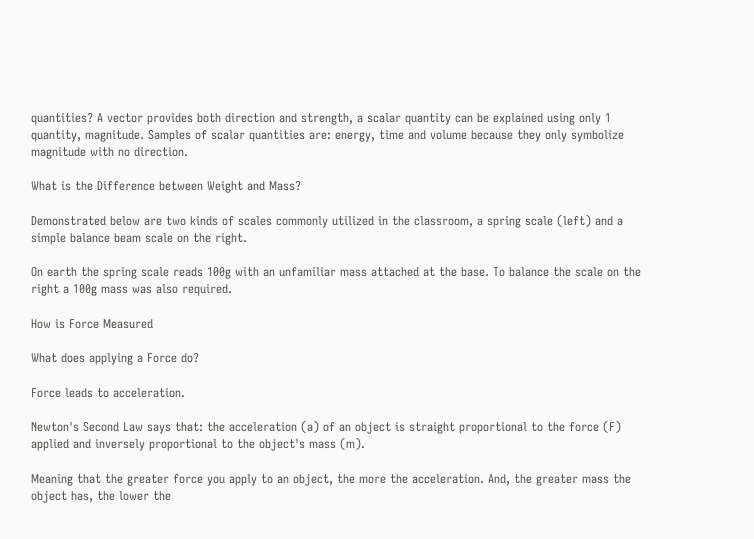quantities? A vector provides both direction and strength, a scalar quantity can be explained using only 1 quantity, magnitude. Samples of scalar quantities are: energy, time and volume because they only symbolize magnitude with no direction.

What is the Difference between Weight and Mass?

Demonstrated below are two kinds of scales commonly utilized in the classroom, a spring scale (left) and a simple balance beam scale on the right.

On earth the spring scale reads 100g with an unfamiliar mass attached at the base. To balance the scale on the right a 100g mass was also required.

How is Force Measured

What does applying a Force do?

Force leads to acceleration.

Newton's Second Law says that: the acceleration (a) of an object is straight proportional to the force (F) applied and inversely proportional to the object's mass (m).

Meaning that the greater force you apply to an object, the more the acceleration. And, the greater mass the object has, the lower the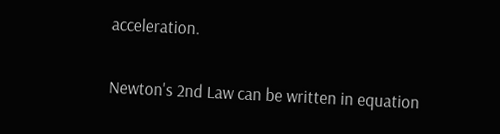acceleration.

Newton's 2nd Law can be written in equation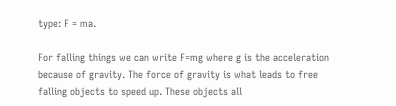type: F = ma.

For falling things we can write F=mg where g is the acceleration because of gravity. The force of gravity is what leads to free falling objects to speed up. These objects all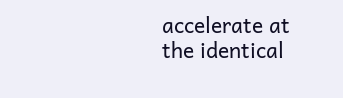accelerate at the identical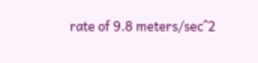rate of 9.8 meters/sec^2